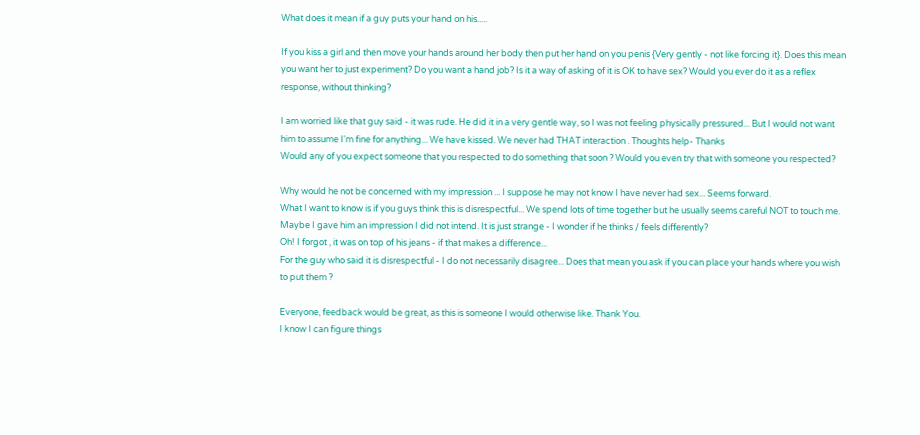What does it mean if a guy puts your hand on his.....

If you kiss a girl and then move your hands around her body then put her hand on you penis {Very gently - not like forcing it}. Does this mean you want her to just experiment? Do you want a hand job? Is it a way of asking of it is OK to have sex? Would you ever do it as a reflex response, without thinking?

I am worried like that guy said - it was rude. He did it in a very gentle way, so I was not feeling physically pressured... But I would not want him to assume I'm fine for anything... We have kissed. We never had THAT interaction . Thoughts help- Thanks
Would any of you expect someone that you respected to do something that soon ? Would you even try that with someone you respected?

Why would he not be concerned with my impression ... I suppose he may not know I have never had sex... Seems forward.
What I want to know is if you guys think this is disrespectful... We spend lots of time together but he usually seems careful NOT to touch me. Maybe I gave him an impression I did not intend. It is just strange - I wonder if he thinks / feels differently?
Oh! I forgot , it was on top of his jeans - if that makes a difference...
For the guy who said it is disrespectful - I do not necessarily disagree... Does that mean you ask if you can place your hands where you wish to put them ?

Everyone, feedback would be great, as this is someone I would otherwise like. Thank You.
I know I can figure things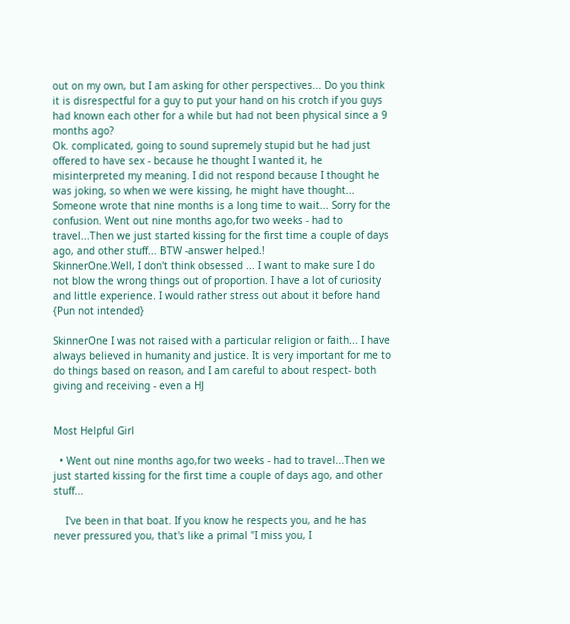out on my own, but I am asking for other perspectives... Do you think it is disrespectful for a guy to put your hand on his crotch if you guys had known each other for a while but had not been physical since a 9 months ago?
Ok. complicated, going to sound supremely stupid but he had just offered to have sex - because he thought I wanted it, he misinterpreted my meaning. I did not respond because I thought he was joking, so when we were kissing, he might have thought...
Someone wrote that nine months is a long time to wait... Sorry for the confusion. Went out nine months ago,for two weeks - had to travel...Then we just started kissing for the first time a couple of days ago, and other stuff... BTW -answer helped.!
SkinnerOne.Well, I don't think obsessed ... I want to make sure I do not blow the wrong things out of proportion. I have a lot of curiosity and little experience. I would rather stress out about it before hand {Pun not intended}

SkinnerOne I was not raised with a particular religion or faith... I have always believed in humanity and justice. It is very important for me to do things based on reason, and I am careful to about respect- both giving and receiving - even a HJ


Most Helpful Girl

  • Went out nine months ago,for two weeks - had to travel...Then we just started kissing for the first time a couple of days ago, and other stuff...

    I've been in that boat. If you know he respects you, and he has never pressured you, that's like a primal "I miss you, I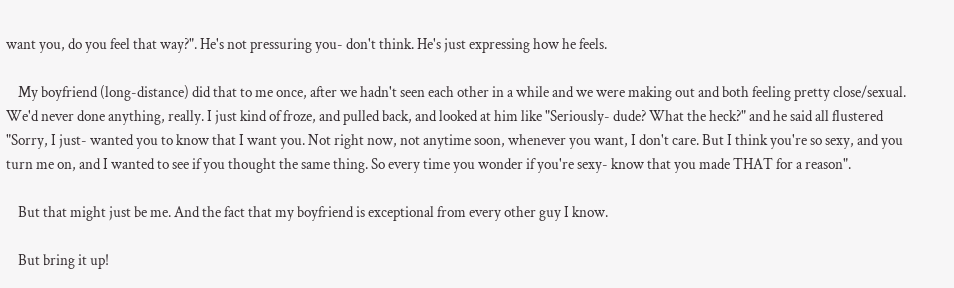want you, do you feel that way?". He's not pressuring you- don't think. He's just expressing how he feels.

    My boyfriend (long-distance) did that to me once, after we hadn't seen each other in a while and we were making out and both feeling pretty close/sexual. We'd never done anything, really. I just kind of froze, and pulled back, and looked at him like "Seriously- dude? What the heck?" and he said all flustered "Sorry, I just- wanted you to know that I want you. Not right now, not anytime soon, whenever you want, I don't care. But I think you're so sexy, and you turn me on, and I wanted to see if you thought the same thing. So every time you wonder if you're sexy- know that you made THAT for a reason".

    But that might just be me. And the fact that my boyfriend is exceptional from every other guy I know.

    But bring it up!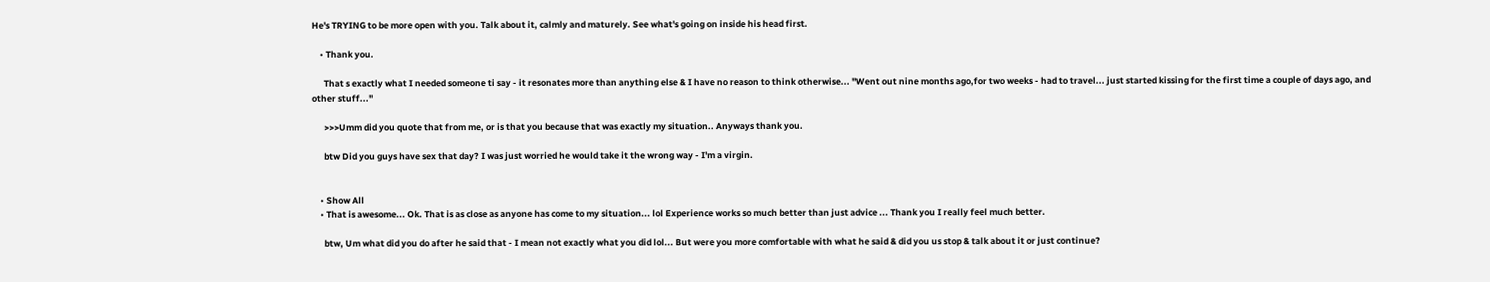He's TRYING to be more open with you. Talk about it, calmly and maturely. See what's going on inside his head first.

    • Thank you.

      That s exactly what I needed someone ti say - it resonates more than anything else & I have no reason to think otherwise... "Went out nine months ago,for two weeks - had to travel... just started kissing for the first time a couple of days ago, and other stuff..."

      >>>Umm did you quote that from me, or is that you because that was exactly my situation.. Anyways thank you.

      btw Did you guys have sex that day? I was just worried he would take it the wrong way - I'm a virgin.


    • Show All
    • That is awesome... Ok. That is as close as anyone has come to my situation... lol Experience works so much better than just advice ... Thank you I really feel much better.

      btw, Um what did you do after he said that - I mean not exactly what you did lol... But were you more comfortable with what he said & did you us stop & talk about it or just continue?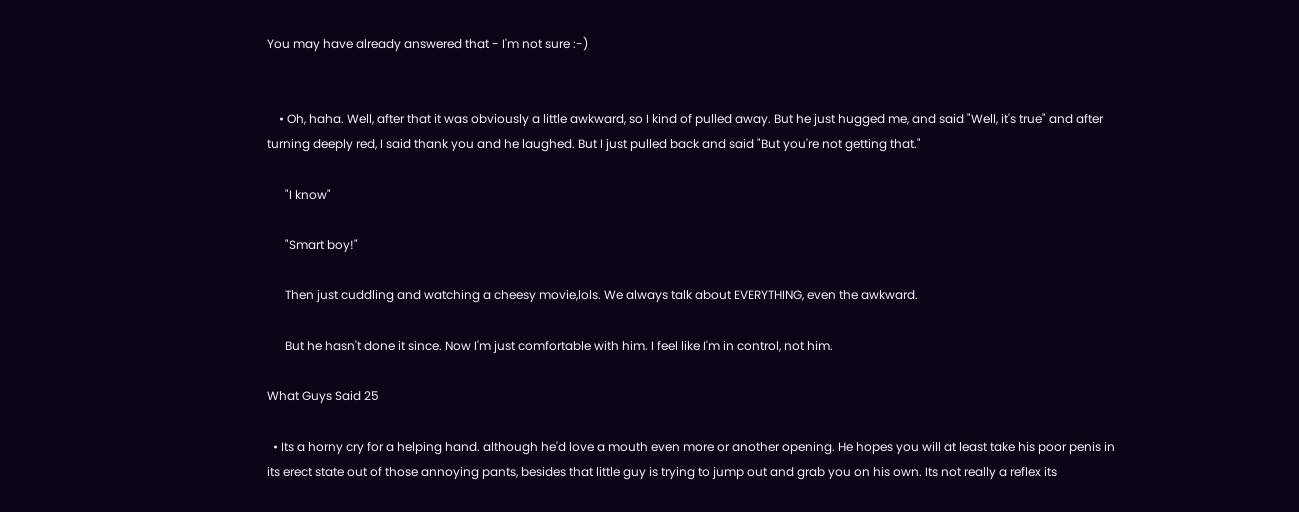You may have already answered that - I'm not sure :-)


    • Oh, haha. Well, after that it was obviously a little awkward, so I kind of pulled away. But he just hugged me, and said "Well, it's true" and after turning deeply red, I said thank you and he laughed. But I just pulled back and said "But you're not getting that."

      "I know"

      "Smart boy!"

      Then just cuddling and watching a cheesy movie,lols. We always talk about EVERYTHING, even the awkward.

      But he hasn't done it since. Now I'm just comfortable with him. I feel like I'm in control, not him.

What Guys Said 25

  • Its a horny cry for a helping hand. although he'd love a mouth even more or another opening. He hopes you will at least take his poor penis in its erect state out of those annoying pants, besides that little guy is trying to jump out and grab you on his own. Its not really a reflex its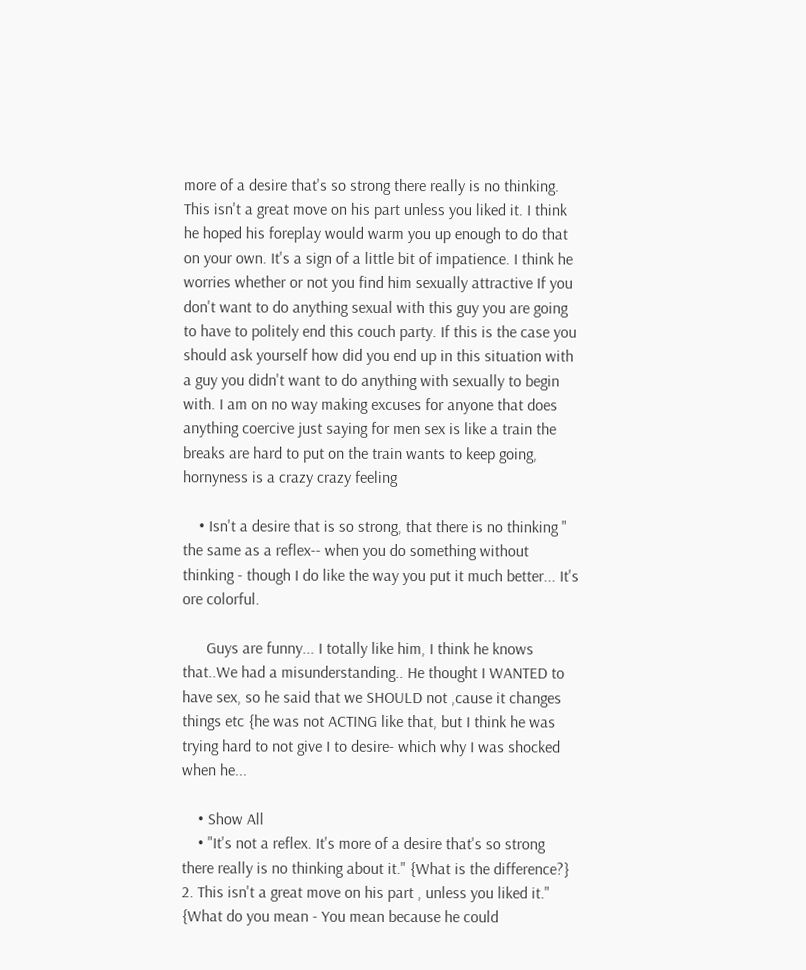more of a desire that's so strong there really is no thinking. This isn't a great move on his part unless you liked it. I think he hoped his foreplay would warm you up enough to do that on your own. It's a sign of a little bit of impatience. I think he worries whether or not you find him sexually attractive If you don't want to do anything sexual with this guy you are going to have to politely end this couch party. If this is the case you should ask yourself how did you end up in this situation with a guy you didn't want to do anything with sexually to begin with. I am on no way making excuses for anyone that does anything coercive just saying for men sex is like a train the breaks are hard to put on the train wants to keep going, hornyness is a crazy crazy feeling

    • Isn't a desire that is so strong, that there is no thinking " the same as a reflex-- when you do something without thinking - though I do like the way you put it much better... It's ore colorful.

      Guys are funny... I totally like him, I think he knows that..We had a misunderstanding.. He thought I WANTED to have sex, so he said that we SHOULD not ,cause it changes things etc {he was not ACTING like that, but I think he was trying hard to not give I to desire- which why I was shocked when he...

    • Show All
    • "It's not a reflex. It's more of a desire that's so strong there really is no thinking about it." {What is the difference?} 2. This isn't a great move on his part , unless you liked it." {What do you mean - You mean because he could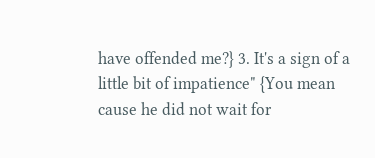have offended me?} 3. It's a sign of a little bit of impatience" {You mean cause he did not wait for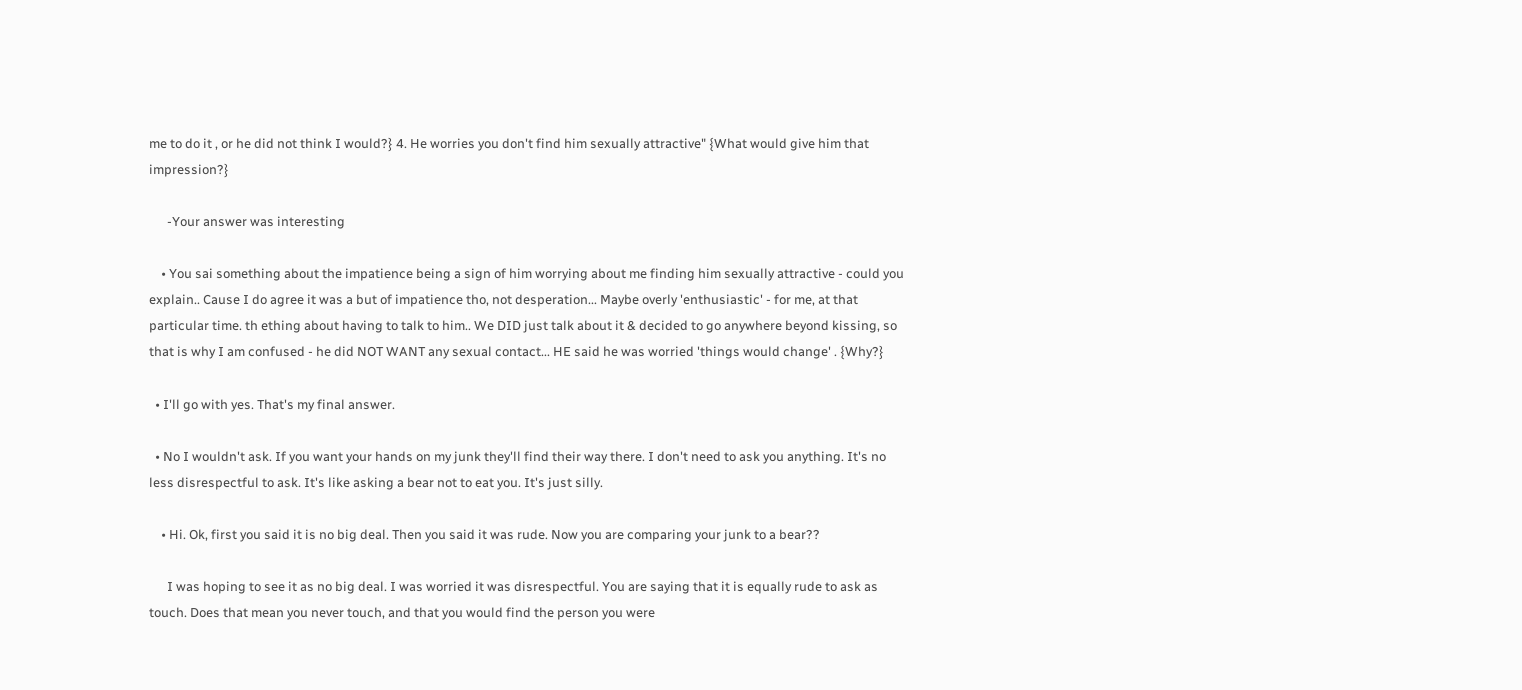me to do it , or he did not think I would?} 4. He worries you don't find him sexually attractive" {What would give him that impression?}

      -Your answer was interesting

    • You sai something about the impatience being a sign of him worrying about me finding him sexually attractive - could you explain.. Cause I do agree it was a but of impatience tho, not desperation... Maybe overly 'enthusiastic' - for me, at that particular time. th ething about having to talk to him.. We DID just talk about it & decided to go anywhere beyond kissing, so that is why I am confused - he did NOT WANT any sexual contact... HE said he was worried 'things would change' . {Why?}

  • I'll go with yes. That's my final answer.

  • No I wouldn't ask. If you want your hands on my junk they'll find their way there. I don't need to ask you anything. It's no less disrespectful to ask. It's like asking a bear not to eat you. It's just silly.

    • Hi. Ok, first you said it is no big deal. Then you said it was rude. Now you are comparing your junk to a bear??

      I was hoping to see it as no big deal. I was worried it was disrespectful. You are saying that it is equally rude to ask as touch. Does that mean you never touch, and that you would find the person you were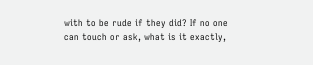with to be rude if they did? If no one can touch or ask, what is it exactly,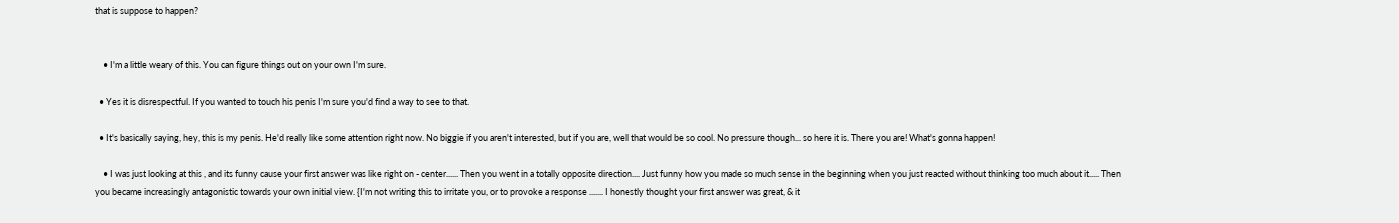that is suppose to happen?


    • I'm a little weary of this. You can figure things out on your own I'm sure.

  • Yes it is disrespectful. If you wanted to touch his penis I'm sure you'd find a way to see to that.

  • It's basically saying, hey, this is my penis. He'd really like some attention right now. No biggie if you aren't interested, but if you are, well that would be so cool. No pressure though... so here it is. There you are! What's gonna happen!

    • I was just looking at this , and its funny cause your first answer was like right on - center...... Then you went in a totally opposite direction.... Just funny how you made so much sense in the beginning when you just reacted without thinking too much about it..... Then you became increasingly antagonistic towards your own initial view. {I'm not writing this to irritate you, or to provoke a response ....... I honestly thought your first answer was great, & it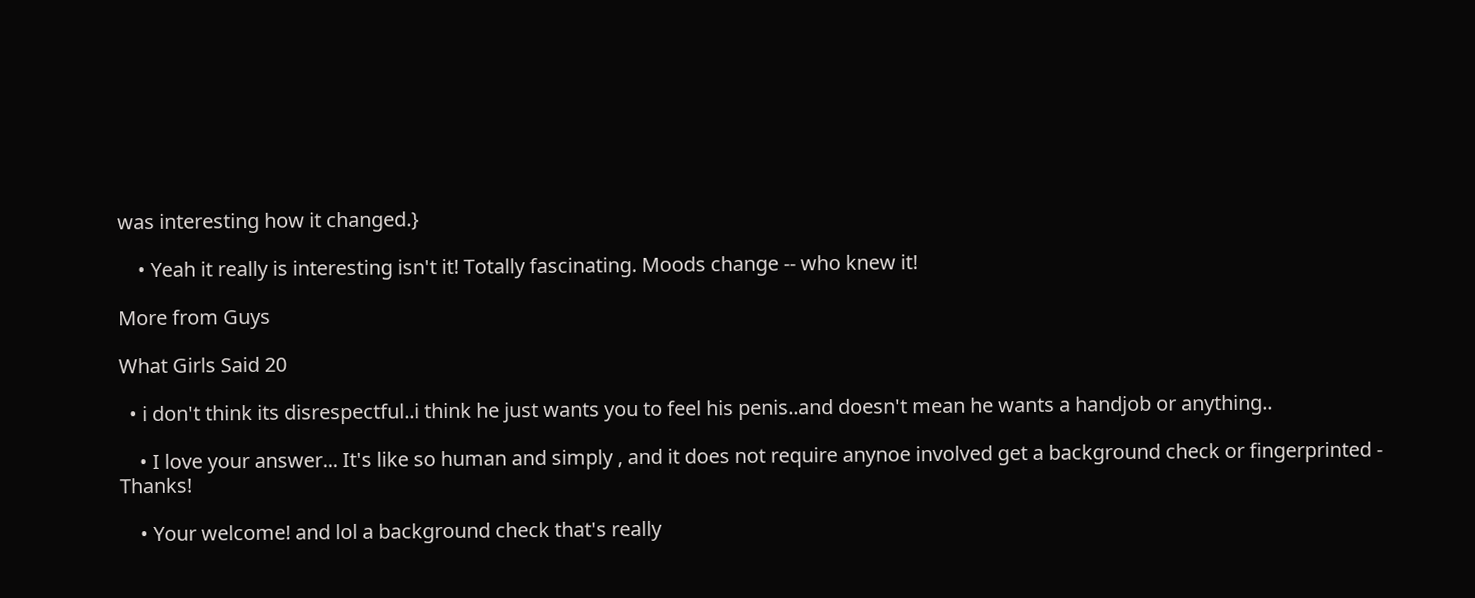was interesting how it changed.}

    • Yeah it really is interesting isn't it! Totally fascinating. Moods change -- who knew it!

More from Guys

What Girls Said 20

  • i don't think its disrespectful..i think he just wants you to feel his penis..and doesn't mean he wants a handjob or anything..

    • I love your answer... It's like so human and simply , and it does not require anynoe involved get a background check or fingerprinted - Thanks!

    • Your welcome! and lol a background check that's really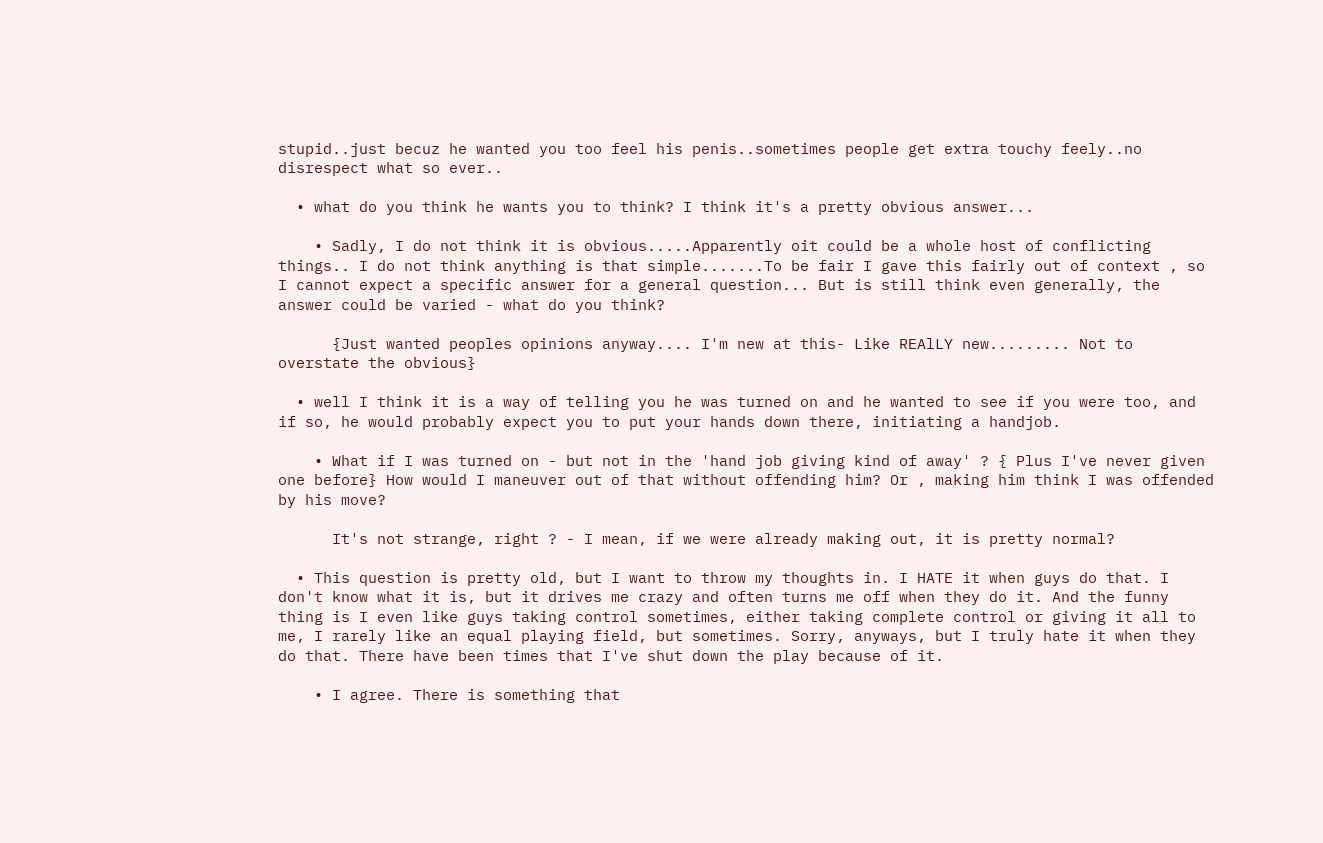stupid..just becuz he wanted you too feel his penis..sometimes people get extra touchy feely..no disrespect what so ever..

  • what do you think he wants you to think? I think it's a pretty obvious answer...

    • Sadly, I do not think it is obvious.....Apparently oit could be a whole host of conflicting things.. I do not think anything is that simple.......To be fair I gave this fairly out of context , so I cannot expect a specific answer for a general question... But is still think even generally, the answer could be varied - what do you think?

      {Just wanted peoples opinions anyway.... I'm new at this- Like REAlLY new......... Not to overstate the obvious}

  • well I think it is a way of telling you he was turned on and he wanted to see if you were too, and if so, he would probably expect you to put your hands down there, initiating a handjob.

    • What if I was turned on - but not in the 'hand job giving kind of away' ? { Plus I've never given one before} How would I maneuver out of that without offending him? Or , making him think I was offended by his move?

      It's not strange, right ? - I mean, if we were already making out, it is pretty normal?

  • This question is pretty old, but I want to throw my thoughts in. I HATE it when guys do that. I don't know what it is, but it drives me crazy and often turns me off when they do it. And the funny thing is I even like guys taking control sometimes, either taking complete control or giving it all to me, I rarely like an equal playing field, but sometimes. Sorry, anyways, but I truly hate it when they do that. There have been times that I've shut down the play because of it.

    • I agree. There is something that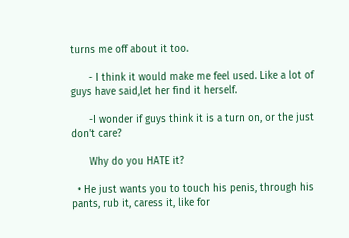turns me off about it too.

      - I think it would make me feel used. Like a lot of guys have said,let her find it herself.

      -I wonder if guys think it is a turn on, or the just don't care?

      Why do you HATE it?

  • He just wants you to touch his penis, through his pants, rub it, caress it, like for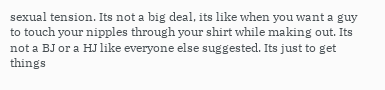sexual tension. Its not a big deal, its like when you want a guy to touch your nipples through your shirt while making out. Its not a BJ or a HJ like everyone else suggested. Its just to get things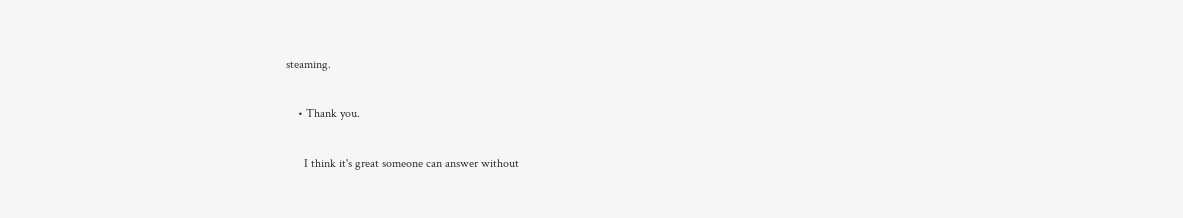steaming.

    • Thank you.

      I think it's great someone can answer without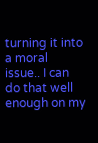turning it into a moral issue.. I can do that well enough on my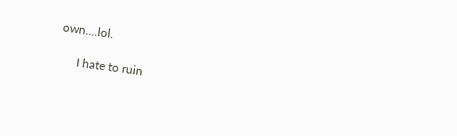own....lol.

      I hate to ruin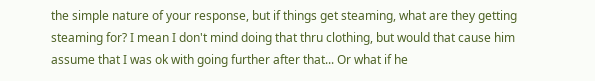the simple nature of your response, but if things get steaming, what are they getting steaming for? I mean I don't mind doing that thru clothing, but would that cause him assume that I was ok with going further after that... Or what if he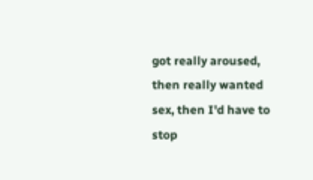got really aroused, then really wanted sex, then I'd have to stop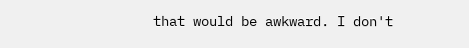that would be awkward. I don't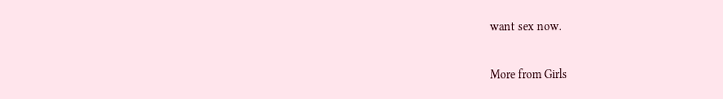want sex now.

More from Girls